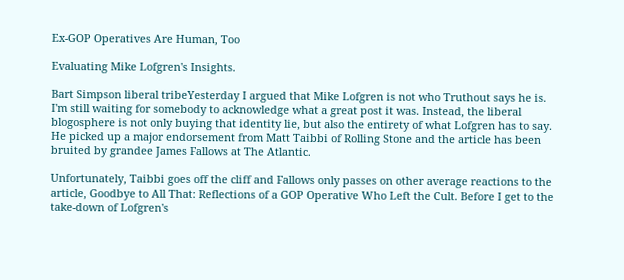Ex-GOP Operatives Are Human, Too

Evaluating Mike Lofgren's Insights.

Bart Simpson liberal tribeYesterday I argued that Mike Lofgren is not who Truthout says he is. I'm still waiting for somebody to acknowledge what a great post it was. Instead, the liberal blogosphere is not only buying that identity lie, but also the entirety of what Lofgren has to say. He picked up a major endorsement from Matt Taibbi of Rolling Stone and the article has been bruited by grandee James Fallows at The Atlantic.

Unfortunately, Taibbi goes off the cliff and Fallows only passes on other average reactions to the article, Goodbye to All That: Reflections of a GOP Operative Who Left the Cult. Before I get to the take-down of Lofgren's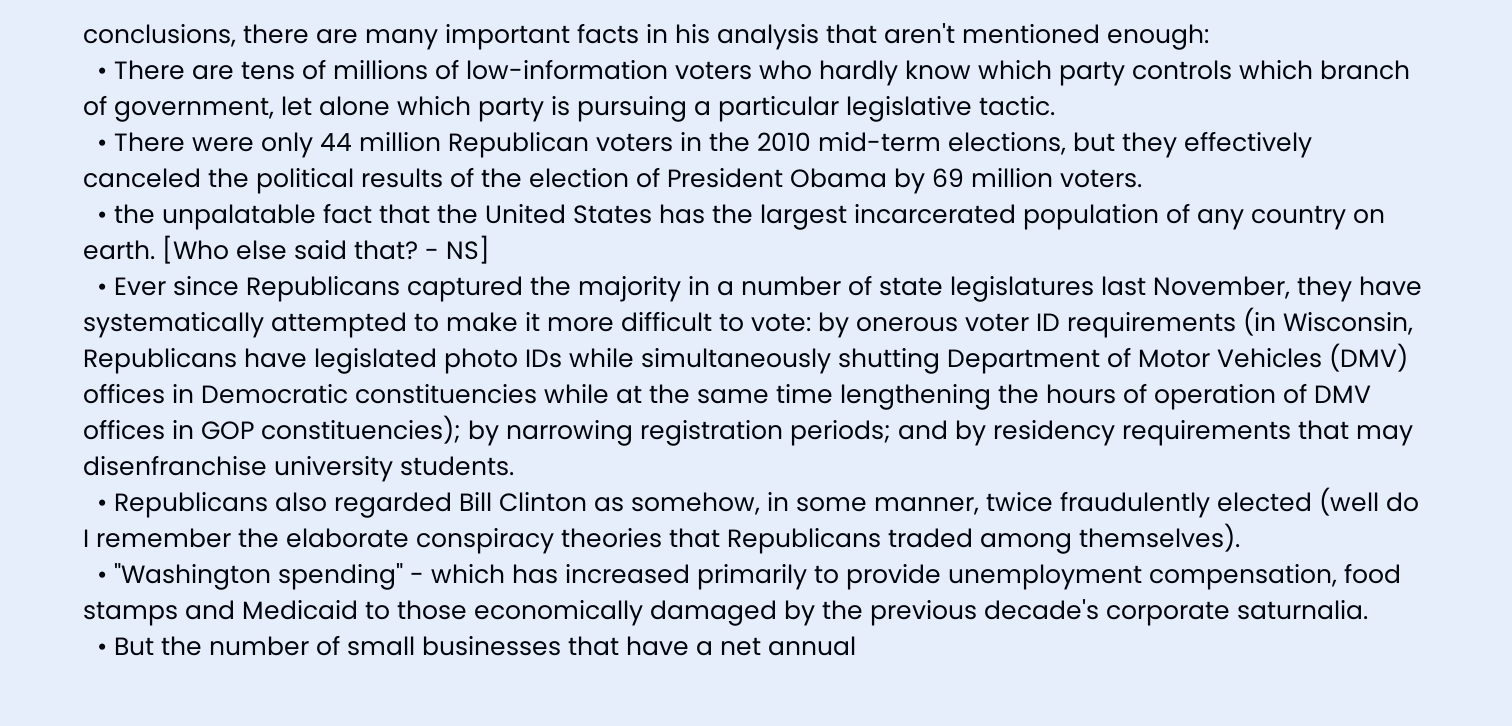conclusions, there are many important facts in his analysis that aren't mentioned enough:
  • There are tens of millions of low-information voters who hardly know which party controls which branch of government, let alone which party is pursuing a particular legislative tactic.
  • There were only 44 million Republican voters in the 2010 mid-term elections, but they effectively canceled the political results of the election of President Obama by 69 million voters.
  • the unpalatable fact that the United States has the largest incarcerated population of any country on earth. [Who else said that? - NS]
  • Ever since Republicans captured the majority in a number of state legislatures last November, they have systematically attempted to make it more difficult to vote: by onerous voter ID requirements (in Wisconsin, Republicans have legislated photo IDs while simultaneously shutting Department of Motor Vehicles (DMV) offices in Democratic constituencies while at the same time lengthening the hours of operation of DMV offices in GOP constituencies); by narrowing registration periods; and by residency requirements that may disenfranchise university students.
  • Republicans also regarded Bill Clinton as somehow, in some manner, twice fraudulently elected (well do I remember the elaborate conspiracy theories that Republicans traded among themselves).
  • "Washington spending" - which has increased primarily to provide unemployment compensation, food stamps and Medicaid to those economically damaged by the previous decade's corporate saturnalia.
  • But the number of small businesses that have a net annual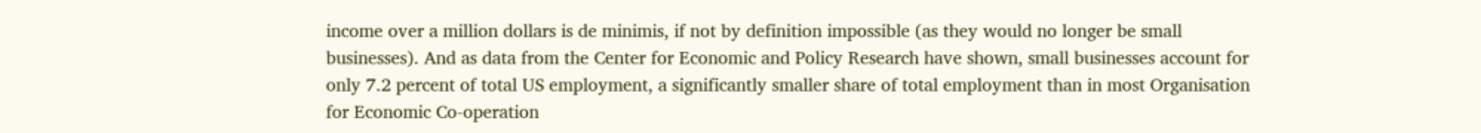income over a million dollars is de minimis, if not by definition impossible (as they would no longer be small businesses). And as data from the Center for Economic and Policy Research have shown, small businesses account for only 7.2 percent of total US employment, a significantly smaller share of total employment than in most Organisation for Economic Co-operation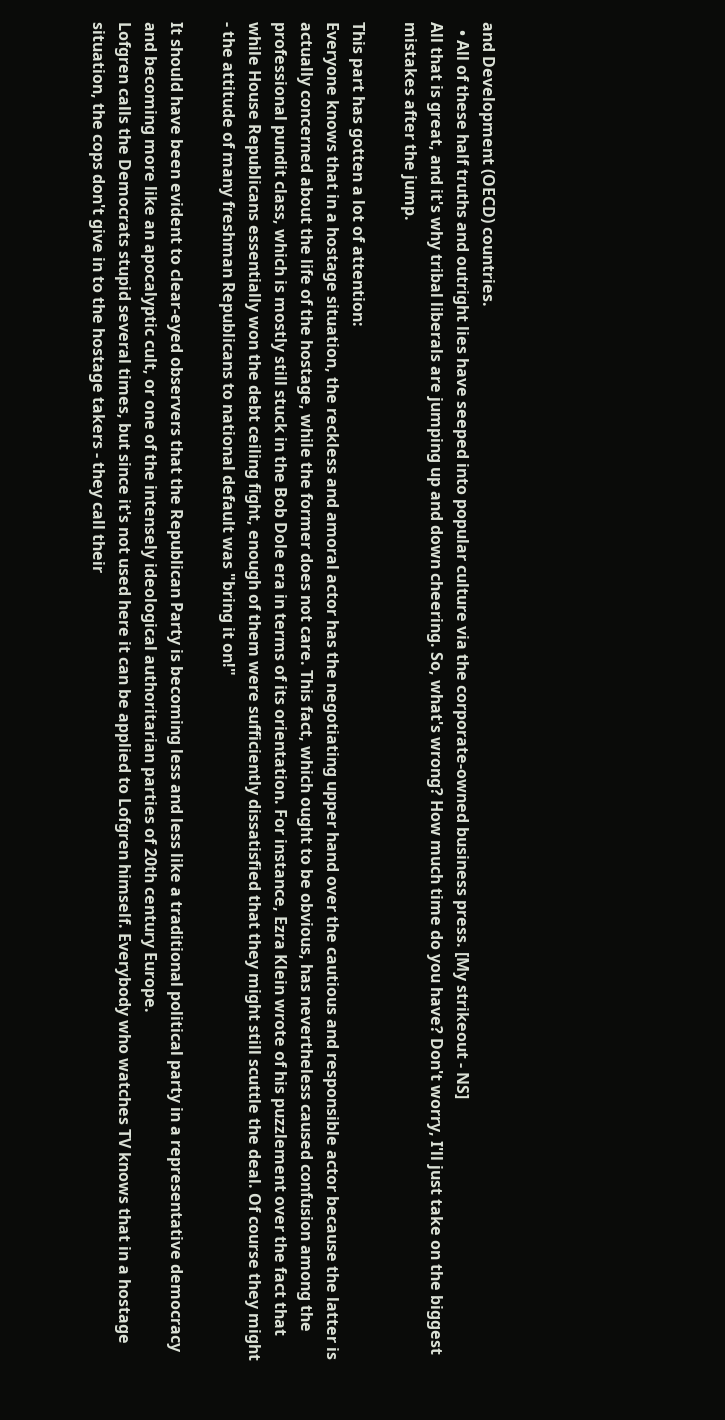and Development (OECD) countries.
  • All of these half truths and outright lies have seeped into popular culture via the corporate-owned business press. [My strikeout - NS]
All that is great, and it's why tribal liberals are jumping up and down cheering. So, what's wrong? How much time do you have? Don't worry, I'll just take on the biggest mistakes after the jump.

This part has gotten a lot of attention:
Everyone knows that in a hostage situation, the reckless and amoral actor has the negotiating upper hand over the cautious and responsible actor because the latter is actually concerned about the life of the hostage, while the former does not care. This fact, which ought to be obvious, has nevertheless caused confusion among the professional pundit class, which is mostly still stuck in the Bob Dole era in terms of its orientation. For instance, Ezra Klein wrote of his puzzlement over the fact that while House Republicans essentially won the debt ceiling fight, enough of them were sufficiently dissatisfied that they might still scuttle the deal. Of course they might - the attitude of many freshman Republicans to national default was "bring it on!"

It should have been evident to clear-eyed observers that the Republican Party is becoming less and less like a traditional political party in a representative democracy and becoming more like an apocalyptic cult, or one of the intensely ideological authoritarian parties of 20th century Europe.
Lofgren calls the Democrats stupid several times, but since it's not used here it can be applied to Lofgren himself. Everybody who watches TV knows that in a hostage situation, the cops don't give in to the hostage takers - they call their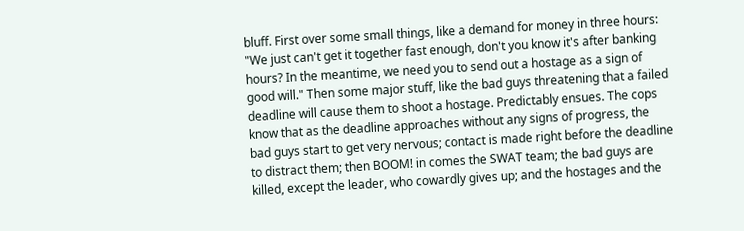bluff. First over some small things, like a demand for money in three hours: "We just can't get it together fast enough, don't you know it's after banking hours? In the meantime, we need you to send out a hostage as a sign of good will." Then some major stuff, like the bad guys threatening that a failed deadline will cause them to shoot a hostage. Predictably ensues. The cops know that as the deadline approaches without any signs of progress, the bad guys start to get very nervous; contact is made right before the deadline to distract them; then BOOM! in comes the SWAT team; the bad guys are killed, except the leader, who cowardly gives up; and the hostages and the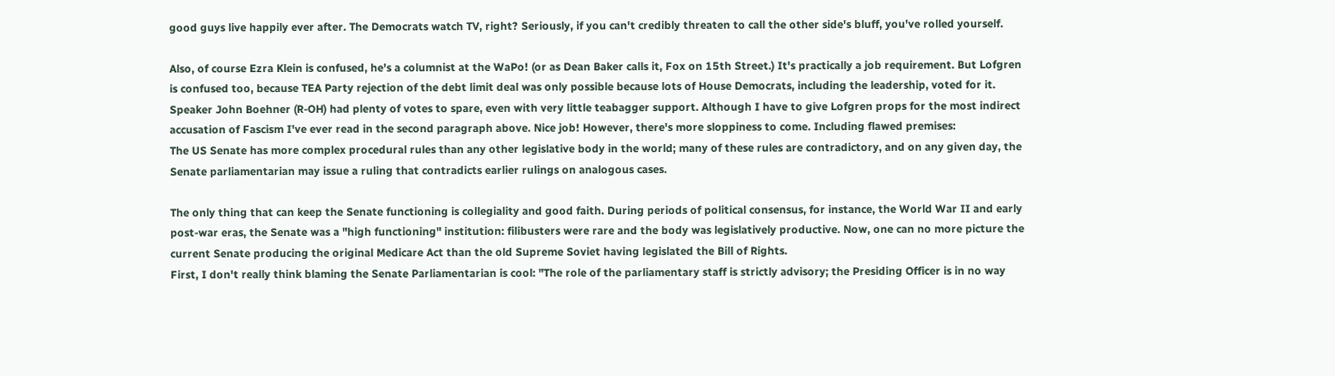good guys live happily ever after. The Democrats watch TV, right? Seriously, if you can't credibly threaten to call the other side's bluff, you've rolled yourself.

Also, of course Ezra Klein is confused, he's a columnist at the WaPo! (or as Dean Baker calls it, Fox on 15th Street.) It's practically a job requirement. But Lofgren is confused too, because TEA Party rejection of the debt limit deal was only possible because lots of House Democrats, including the leadership, voted for it. Speaker John Boehner (R-OH) had plenty of votes to spare, even with very little teabagger support. Although I have to give Lofgren props for the most indirect accusation of Fascism I've ever read in the second paragraph above. Nice job! However, there's more sloppiness to come. Including flawed premises:
The US Senate has more complex procedural rules than any other legislative body in the world; many of these rules are contradictory, and on any given day, the Senate parliamentarian may issue a ruling that contradicts earlier rulings on analogous cases.

The only thing that can keep the Senate functioning is collegiality and good faith. During periods of political consensus, for instance, the World War II and early post-war eras, the Senate was a "high functioning" institution: filibusters were rare and the body was legislatively productive. Now, one can no more picture the current Senate producing the original Medicare Act than the old Supreme Soviet having legislated the Bill of Rights.
First, I don't really think blaming the Senate Parliamentarian is cool: "The role of the parliamentary staff is strictly advisory; the Presiding Officer is in no way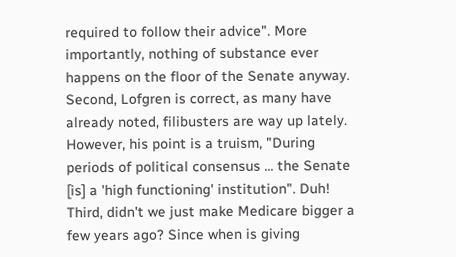required to follow their advice". More importantly, nothing of substance ever happens on the floor of the Senate anyway. Second, Lofgren is correct, as many have already noted, filibusters are way up lately. However, his point is a truism, "During periods of political consensus ... the Senate [is] a 'high functioning' institution". Duh! Third, didn't we just make Medicare bigger a few years ago? Since when is giving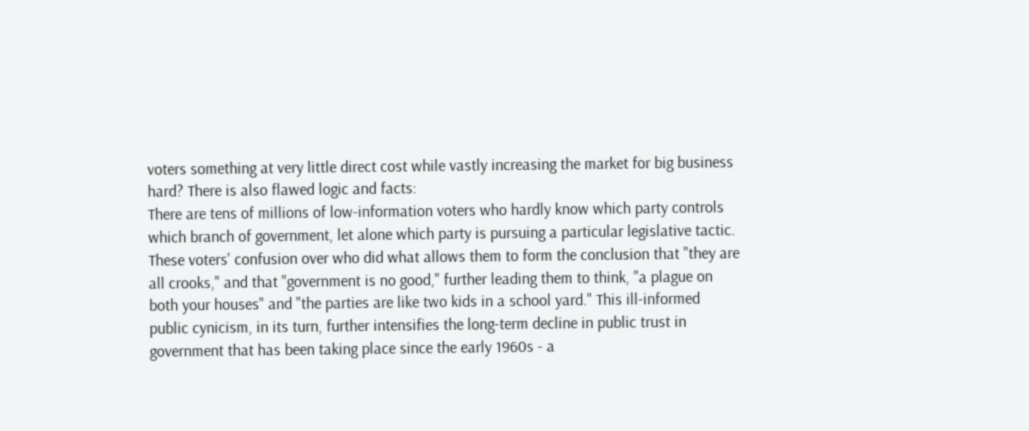voters something at very little direct cost while vastly increasing the market for big business hard? There is also flawed logic and facts:
There are tens of millions of low-information voters who hardly know which party controls which branch of government, let alone which party is pursuing a particular legislative tactic. These voters' confusion over who did what allows them to form the conclusion that "they are all crooks," and that "government is no good," further leading them to think, "a plague on both your houses" and "the parties are like two kids in a school yard." This ill-informed public cynicism, in its turn, further intensifies the long-term decline in public trust in government that has been taking place since the early 1960s - a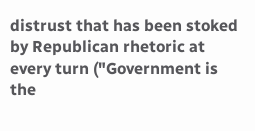distrust that has been stoked by Republican rhetoric at every turn ("Government is the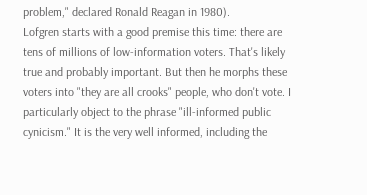problem," declared Ronald Reagan in 1980).
Lofgren starts with a good premise this time: there are tens of millions of low-information voters. That's likely true and probably important. But then he morphs these voters into "they are all crooks" people, who don't vote. I particularly object to the phrase "ill-informed public cynicism." It is the very well informed, including the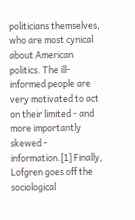politicians themselves, who are most cynical about American politics. The ill-informed people are very motivated to act on their limited - and more importantly skewed - information.[1] Finally, Lofgren goes off the sociological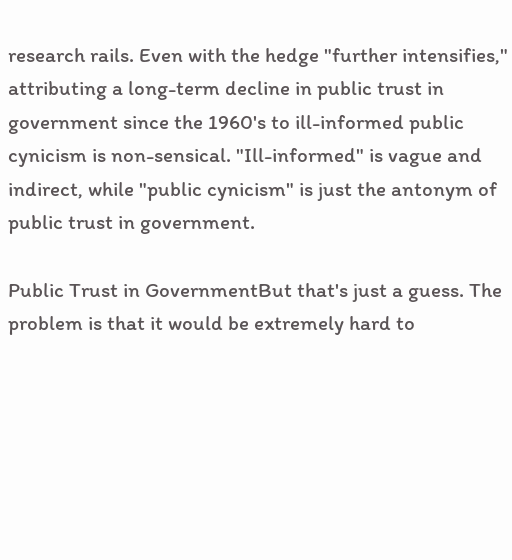research rails. Even with the hedge "further intensifies," attributing a long-term decline in public trust in government since the 1960's to ill-informed public cynicism is non-sensical. "Ill-informed" is vague and indirect, while "public cynicism" is just the antonym of public trust in government.

Public Trust in GovernmentBut that's just a guess. The problem is that it would be extremely hard to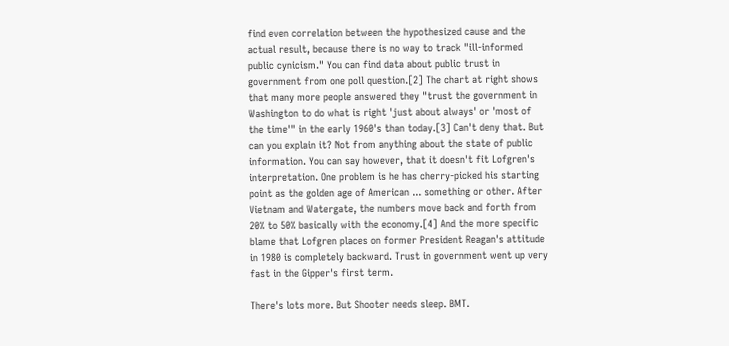find even correlation between the hypothesized cause and the actual result, because there is no way to track "ill-informed public cynicism." You can find data about public trust in government from one poll question.[2] The chart at right shows that many more people answered they "trust the government in Washington to do what is right 'just about always' or 'most of the time'" in the early 1960's than today.[3] Can't deny that. But can you explain it? Not from anything about the state of public information. You can say however, that it doesn't fit Lofgren's interpretation. One problem is he has cherry-picked his starting point as the golden age of American ... something or other. After Vietnam and Watergate, the numbers move back and forth from 20% to 50% basically with the economy.[4] And the more specific blame that Lofgren places on former President Reagan's attitude in 1980 is completely backward. Trust in government went up very fast in the Gipper's first term.

There's lots more. But Shooter needs sleep. BMT.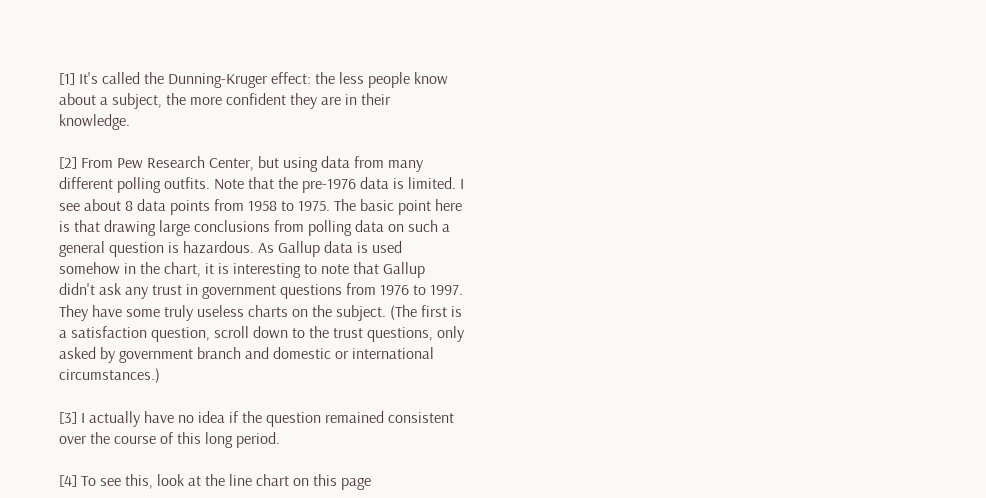[1] It's called the Dunning-Kruger effect: the less people know about a subject, the more confident they are in their knowledge.

[2] From Pew Research Center, but using data from many different polling outfits. Note that the pre-1976 data is limited. I see about 8 data points from 1958 to 1975. The basic point here is that drawing large conclusions from polling data on such a general question is hazardous. As Gallup data is used somehow in the chart, it is interesting to note that Gallup didn't ask any trust in government questions from 1976 to 1997. They have some truly useless charts on the subject. (The first is a satisfaction question, scroll down to the trust questions, only asked by government branch and domestic or international circumstances.)

[3] I actually have no idea if the question remained consistent over the course of this long period.

[4] To see this, look at the line chart on this page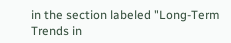in the section labeled "Long-Term Trends in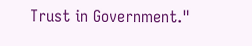Trust in Government."